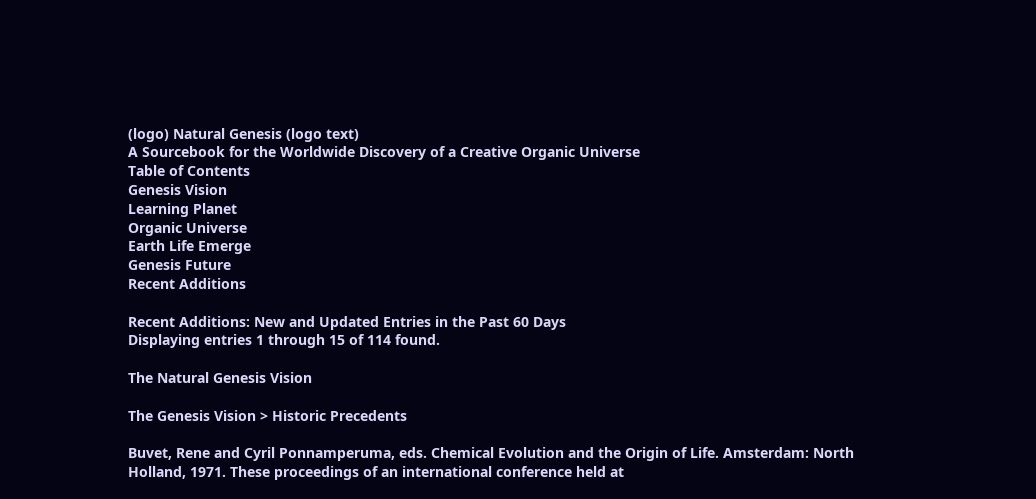(logo) Natural Genesis (logo text)
A Sourcebook for the Worldwide Discovery of a Creative Organic Universe
Table of Contents
Genesis Vision
Learning Planet
Organic Universe
Earth Life Emerge
Genesis Future
Recent Additions

Recent Additions: New and Updated Entries in the Past 60 Days
Displaying entries 1 through 15 of 114 found.

The Natural Genesis Vision

The Genesis Vision > Historic Precedents

Buvet, Rene and Cyril Ponnamperuma, eds. Chemical Evolution and the Origin of Life. Amsterdam: North Holland, 1971. These proceedings of an international conference held at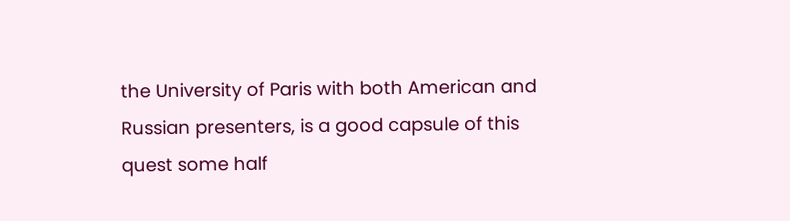the University of Paris with both American and Russian presenters, is a good capsule of this quest some half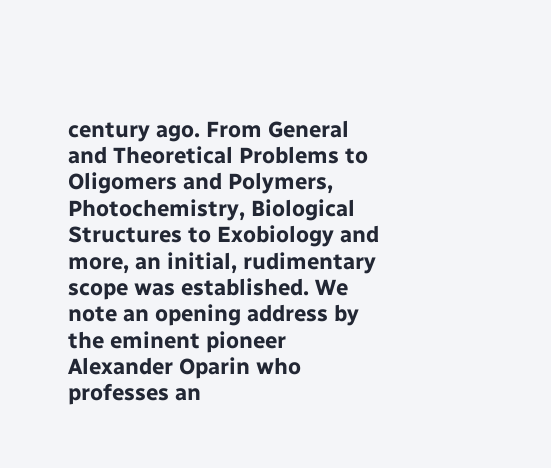century ago. From General and Theoretical Problems to Oligomers and Polymers, Photochemistry, Biological Structures to Exobiology and more, an initial, rudimentary scope was established. We note an opening address by the eminent pioneer Alexander Oparin who professes an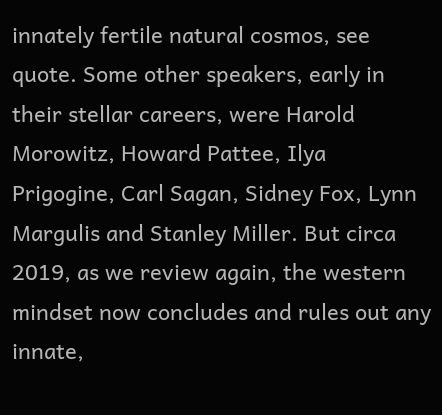innately fertile natural cosmos, see quote. Some other speakers, early in their stellar careers, were Harold Morowitz, Howard Pattee, Ilya Prigogine, Carl Sagan, Sidney Fox, Lynn Margulis and Stanley Miller. But circa 2019, as we review again, the western mindset now concludes and rules out any innate,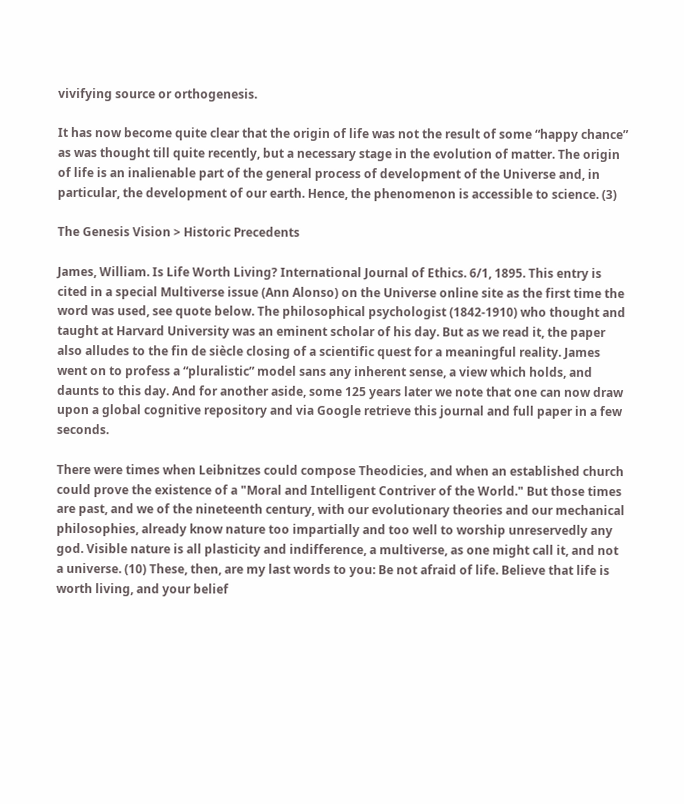vivifying source or orthogenesis.

It has now become quite clear that the origin of life was not the result of some “happy chance” as was thought till quite recently, but a necessary stage in the evolution of matter. The origin of life is an inalienable part of the general process of development of the Universe and, in particular, the development of our earth. Hence, the phenomenon is accessible to science. (3)

The Genesis Vision > Historic Precedents

James, William. Is Life Worth Living? International Journal of Ethics. 6/1, 1895. This entry is cited in a special Multiverse issue (Ann Alonso) on the Universe online site as the first time the word was used, see quote below. The philosophical psychologist (1842-1910) who thought and taught at Harvard University was an eminent scholar of his day. But as we read it, the paper also alludes to the fin de siècle closing of a scientific quest for a meaningful reality. James went on to profess a “pluralistic” model sans any inherent sense, a view which holds, and daunts to this day. And for another aside, some 125 years later we note that one can now draw upon a global cognitive repository and via Google retrieve this journal and full paper in a few seconds.

There were times when Leibnitzes could compose Theodicies, and when an established church could prove the existence of a "Moral and Intelligent Contriver of the World." But those times are past, and we of the nineteenth century, with our evolutionary theories and our mechanical philosophies, already know nature too impartially and too well to worship unreservedly any god. Visible nature is all plasticity and indifference, a multiverse, as one might call it, and not a universe. (10) These, then, are my last words to you: Be not afraid of life. Believe that life is worth living, and your belief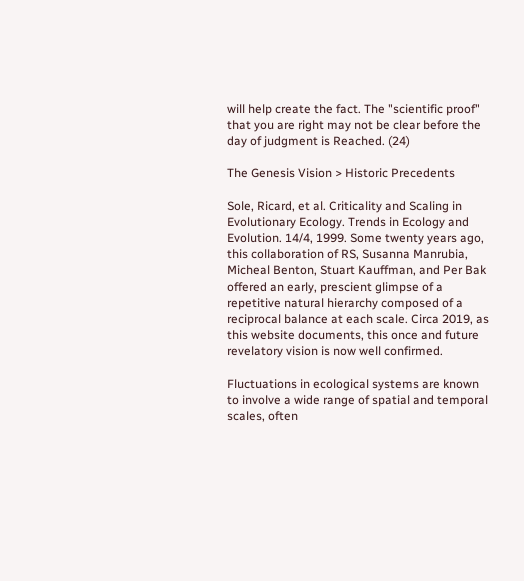will help create the fact. The "scientific proof" that you are right may not be clear before the day of judgment is Reached. (24)

The Genesis Vision > Historic Precedents

Sole, Ricard, et al. Criticality and Scaling in Evolutionary Ecology. Trends in Ecology and Evolution. 14/4, 1999. Some twenty years ago, this collaboration of RS, Susanna Manrubia, Micheal Benton, Stuart Kauffman, and Per Bak offered an early, prescient glimpse of a repetitive natural hierarchy composed of a reciprocal balance at each scale. Circa 2019, as this website documents, this once and future revelatory vision is now well confirmed.

Fluctuations in ecological systems are known to involve a wide range of spatial and temporal scales, often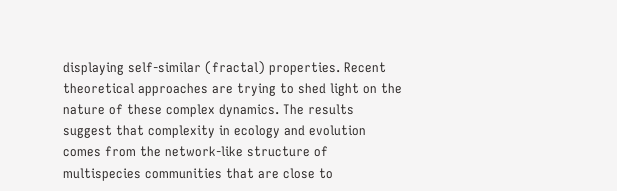displaying self-similar (fractal) properties. Recent theoretical approaches are trying to shed light on the nature of these complex dynamics. The results suggest that complexity in ecology and evolution comes from the network-like structure of multispecies communities that are close to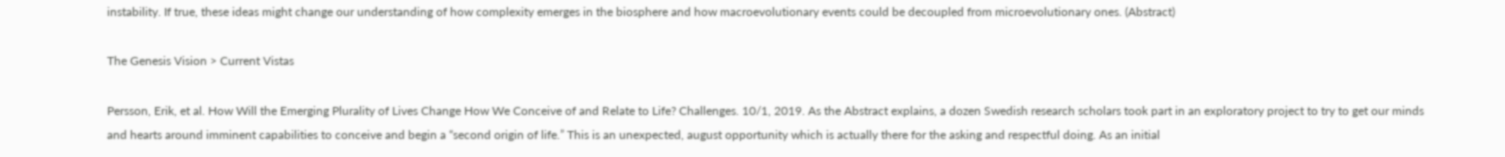instability. If true, these ideas might change our understanding of how complexity emerges in the biosphere and how macroevolutionary events could be decoupled from microevolutionary ones. (Abstract)

The Genesis Vision > Current Vistas

Persson, Erik, et al. How Will the Emerging Plurality of Lives Change How We Conceive of and Relate to Life? Challenges. 10/1, 2019. As the Abstract explains, a dozen Swedish research scholars took part in an exploratory project to try to get our minds and hearts around imminent capabilities to conceive and begin a “second origin of life.” This is an unexpected, august opportunity which is actually there for the asking and respectful doing. As an initial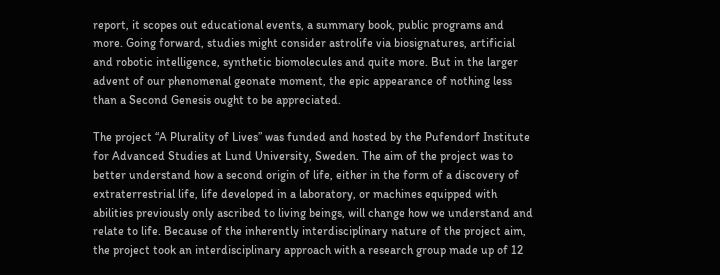report, it scopes out educational events, a summary book, public programs and more. Going forward, studies might consider astrolife via biosignatures, artificial and robotic intelligence, synthetic biomolecules and quite more. But in the larger advent of our phenomenal geonate moment, the epic appearance of nothing less than a Second Genesis ought to be appreciated.

The project “A Plurality of Lives” was funded and hosted by the Pufendorf Institute for Advanced Studies at Lund University, Sweden. The aim of the project was to better understand how a second origin of life, either in the form of a discovery of extraterrestrial life, life developed in a laboratory, or machines equipped with abilities previously only ascribed to living beings, will change how we understand and relate to life. Because of the inherently interdisciplinary nature of the project aim, the project took an interdisciplinary approach with a research group made up of 12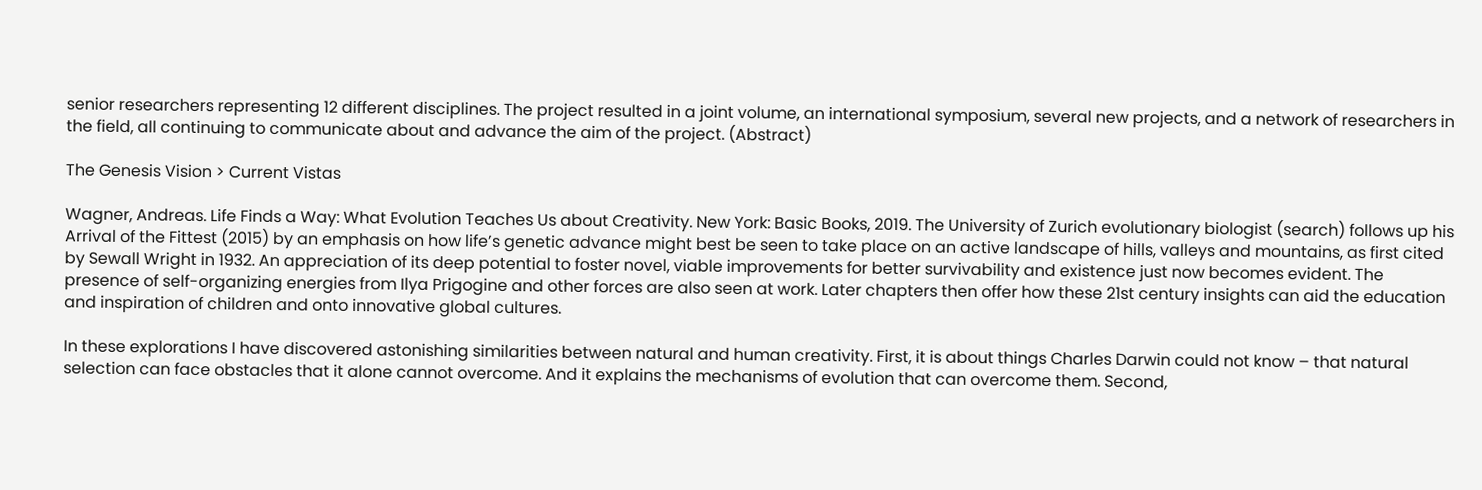senior researchers representing 12 different disciplines. The project resulted in a joint volume, an international symposium, several new projects, and a network of researchers in the field, all continuing to communicate about and advance the aim of the project. (Abstract)

The Genesis Vision > Current Vistas

Wagner, Andreas. Life Finds a Way: What Evolution Teaches Us about Creativity. New York: Basic Books, 2019. The University of Zurich evolutionary biologist (search) follows up his Arrival of the Fittest (2015) by an emphasis on how life’s genetic advance might best be seen to take place on an active landscape of hills, valleys and mountains, as first cited by Sewall Wright in 1932. An appreciation of its deep potential to foster novel, viable improvements for better survivability and existence just now becomes evident. The presence of self-organizing energies from Ilya Prigogine and other forces are also seen at work. Later chapters then offer how these 21st century insights can aid the education and inspiration of children and onto innovative global cultures.

In these explorations I have discovered astonishing similarities between natural and human creativity. First, it is about things Charles Darwin could not know – that natural selection can face obstacles that it alone cannot overcome. And it explains the mechanisms of evolution that can overcome them. Second,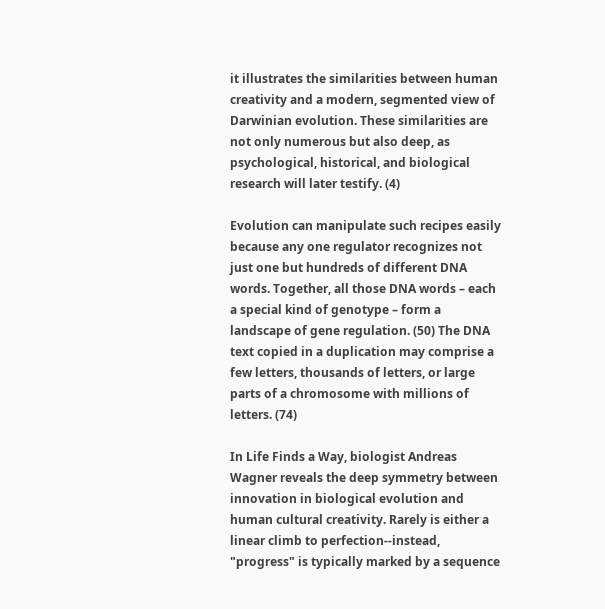it illustrates the similarities between human creativity and a modern, segmented view of Darwinian evolution. These similarities are not only numerous but also deep, as psychological, historical, and biological research will later testify. (4)

Evolution can manipulate such recipes easily because any one regulator recognizes not just one but hundreds of different DNA words. Together, all those DNA words – each a special kind of genotype – form a landscape of gene regulation. (50) The DNA text copied in a duplication may comprise a few letters, thousands of letters, or large parts of a chromosome with millions of letters. (74)

In Life Finds a Way, biologist Andreas Wagner reveals the deep symmetry between innovation in biological evolution and human cultural creativity. Rarely is either a linear climb to perfection--instead, "progress" is typically marked by a sequence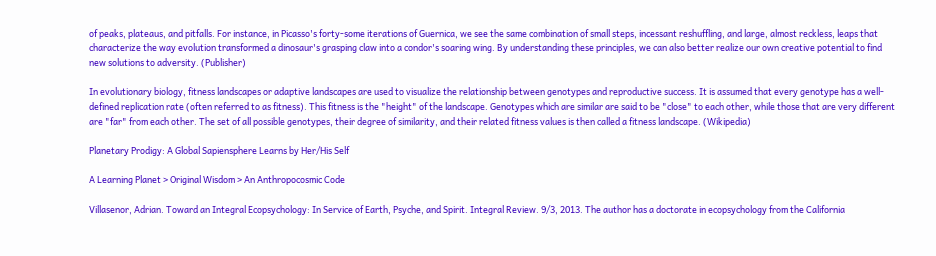of peaks, plateaus, and pitfalls. For instance, in Picasso's forty-some iterations of Guernica, we see the same combination of small steps, incessant reshuffling, and large, almost reckless, leaps that characterize the way evolution transformed a dinosaur's grasping claw into a condor's soaring wing. By understanding these principles, we can also better realize our own creative potential to find new solutions to adversity. (Publisher)

In evolutionary biology, fitness landscapes or adaptive landscapes are used to visualize the relationship between genotypes and reproductive success. It is assumed that every genotype has a well-defined replication rate (often referred to as fitness). This fitness is the "height" of the landscape. Genotypes which are similar are said to be "close" to each other, while those that are very different are "far" from each other. The set of all possible genotypes, their degree of similarity, and their related fitness values is then called a fitness landscape. (Wikipedia)

Planetary Prodigy: A Global Sapiensphere Learns by Her/His Self

A Learning Planet > Original Wisdom > An Anthropocosmic Code

Villasenor, Adrian. Toward an Integral Ecopsychology: In Service of Earth, Psyche, and Spirit. Integral Review. 9/3, 2013. The author has a doctorate in ecopsychology from the California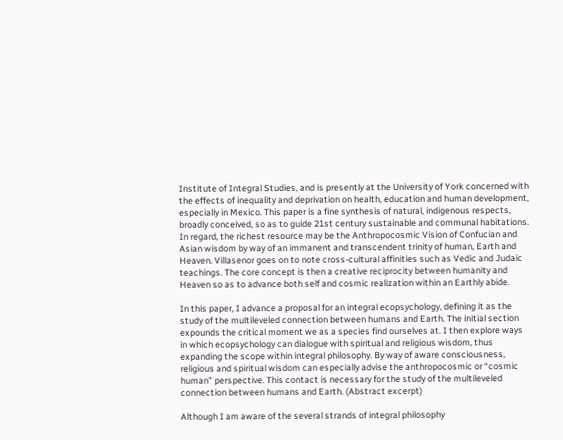Institute of Integral Studies, and is presently at the University of York concerned with the effects of inequality and deprivation on health, education and human development, especially in Mexico. This paper is a fine synthesis of natural, indigenous respects, broadly conceived, so as to guide 21st century sustainable and communal habitations. In regard, the richest resource may be the Anthropocosmic Vision of Confucian and Asian wisdom by way of an immanent and transcendent trinity of human, Earth and Heaven. Villasenor goes on to note cross-cultural affinities such as Vedic and Judaic teachings. The core concept is then a creative reciprocity between humanity and Heaven so as to advance both self and cosmic realization within an Earthly abide.

In this paper, I advance a proposal for an integral ecopsychology, defining it as the study of the multileveled connection between humans and Earth. The initial section expounds the critical moment we as a species find ourselves at. I then explore ways in which ecopsychology can dialogue with spiritual and religious wisdom, thus expanding the scope within integral philosophy. By way of aware consciousness, religious and spiritual wisdom can especially advise the anthropocosmic or “cosmic human” perspective. This contact is necessary for the study of the multileveled connection between humans and Earth. (Abstract excerpt)

Although I am aware of the several strands of integral philosophy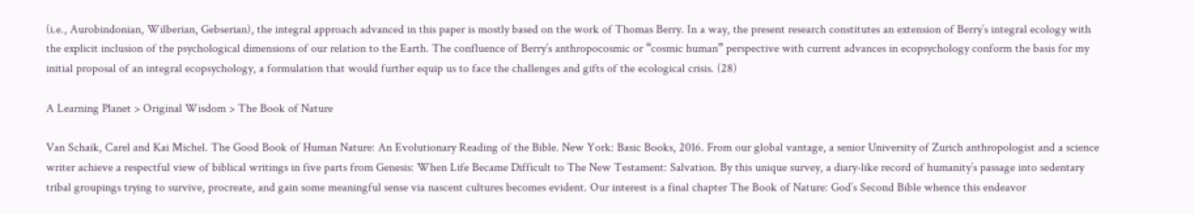(i.e., Aurobindonian, Wilberian, Gebserian), the integral approach advanced in this paper is mostly based on the work of Thomas Berry. In a way, the present research constitutes an extension of Berry’s integral ecology with the explicit inclusion of the psychological dimensions of our relation to the Earth. The confluence of Berry’s anthropocosmic or “cosmic human” perspective with current advances in ecopsychology conform the basis for my initial proposal of an integral ecopsychology, a formulation that would further equip us to face the challenges and gifts of the ecological crisis. (28)

A Learning Planet > Original Wisdom > The Book of Nature

Van Schaik, Carel and Kai Michel. The Good Book of Human Nature: An Evolutionary Reading of the Bible. New York: Basic Books, 2016. From our global vantage, a senior University of Zurich anthropologist and a science writer achieve a respectful view of biblical writings in five parts from Genesis: When Life Became Difficult to The New Testament: Salvation. By this unique survey, a diary-like record of humanity’s passage into sedentary tribal groupings trying to survive, procreate, and gain some meaningful sense via nascent cultures becomes evident. Our interest is a final chapter The Book of Nature: God’s Second Bible whence this endeavor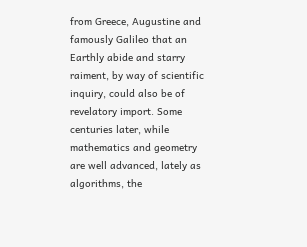from Greece, Augustine and famously Galileo that an Earthly abide and starry raiment, by way of scientific inquiry, could also be of revelatory import. Some centuries later, while mathematics and geometry are well advanced, lately as algorithms, the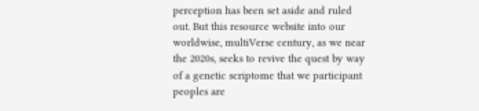perception has been set aside and ruled out. But this resource website into our worldwise, multiVerse century, as we near the 2020s, seeks to revive the quest by way of a genetic scriptome that we participant peoples are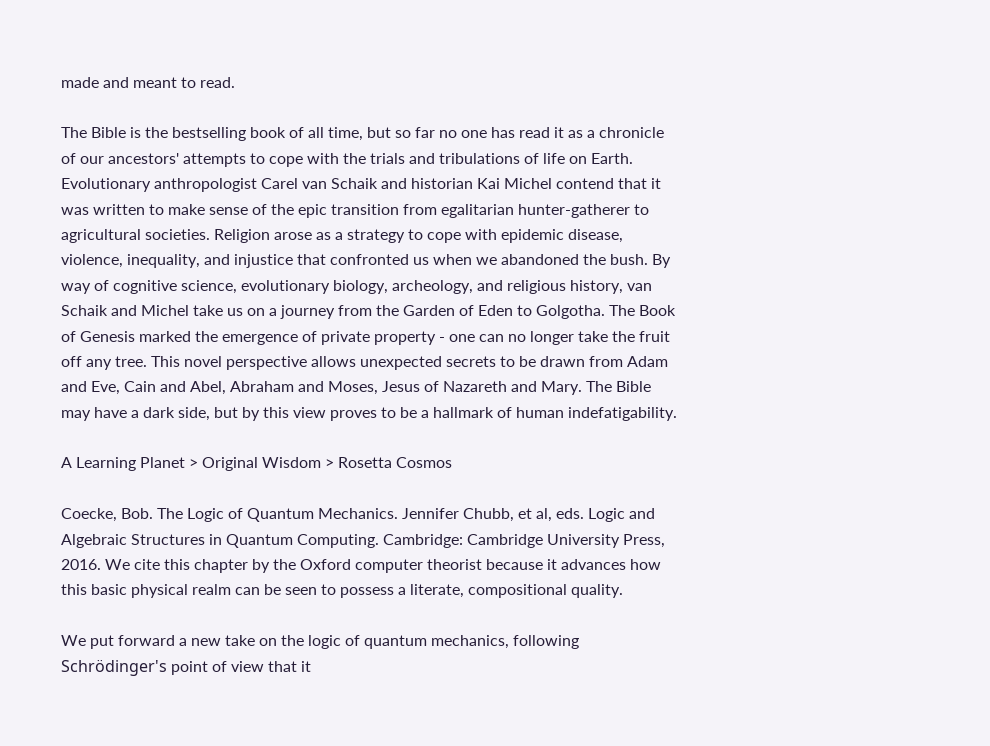made and meant to read.

The Bible is the bestselling book of all time, but so far no one has read it as a chronicle of our ancestors' attempts to cope with the trials and tribulations of life on Earth. Evolutionary anthropologist Carel van Schaik and historian Kai Michel contend that it was written to make sense of the epic transition from egalitarian hunter-gatherer to agricultural societies. Religion arose as a strategy to cope with epidemic disease, violence, inequality, and injustice that confronted us when we abandoned the bush. By way of cognitive science, evolutionary biology, archeology, and religious history, van Schaik and Michel take us on a journey from the Garden of Eden to Golgotha. The Book of Genesis marked the emergence of private property - one can no longer take the fruit off any tree. This novel perspective allows unexpected secrets to be drawn from Adam and Eve, Cain and Abel, Abraham and Moses, Jesus of Nazareth and Mary. The Bible may have a dark side, but by this view proves to be a hallmark of human indefatigability.

A Learning Planet > Original Wisdom > Rosetta Cosmos

Coecke, Bob. The Logic of Quantum Mechanics. Jennifer Chubb, et al, eds. Logic and Algebraic Structures in Quantum Computing. Cambridge: Cambridge University Press, 2016. We cite this chapter by the Oxford computer theorist because it advances how this basic physical realm can be seen to possess a literate, compositional quality.

We put forward a new take on the logic of quantum mechanics, following Schrödinger's point of view that it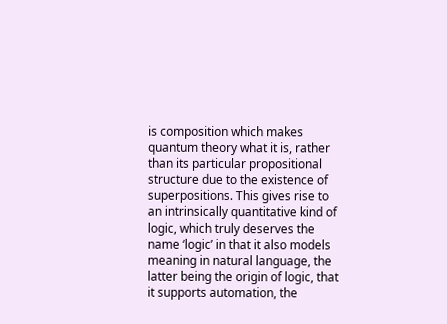is composition which makes quantum theory what it is, rather than its particular propositional structure due to the existence of superpositions. This gives rise to an intrinsically quantitative kind of logic, which truly deserves the name ‘logic’ in that it also models meaning in natural language, the latter being the origin of logic, that it supports automation, the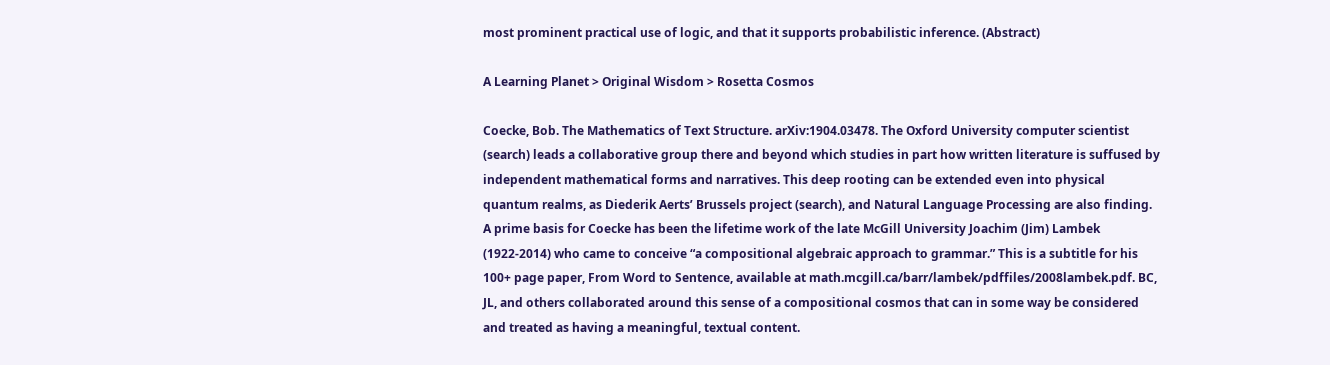most prominent practical use of logic, and that it supports probabilistic inference. (Abstract)

A Learning Planet > Original Wisdom > Rosetta Cosmos

Coecke, Bob. The Mathematics of Text Structure. arXiv:1904.03478. The Oxford University computer scientist (search) leads a collaborative group there and beyond which studies in part how written literature is suffused by independent mathematical forms and narratives. This deep rooting can be extended even into physical quantum realms, as Diederik Aerts’ Brussels project (search), and Natural Language Processing are also finding. A prime basis for Coecke has been the lifetime work of the late McGill University Joachim (Jim) Lambek (1922-2014) who came to conceive “a compositional algebraic approach to grammar.” This is a subtitle for his 100+ page paper, From Word to Sentence, available at math.mcgill.ca/barr/lambek/pdffiles/2008lambek.pdf. BC, JL, and others collaborated around this sense of a compositional cosmos that can in some way be considered and treated as having a meaningful, textual content.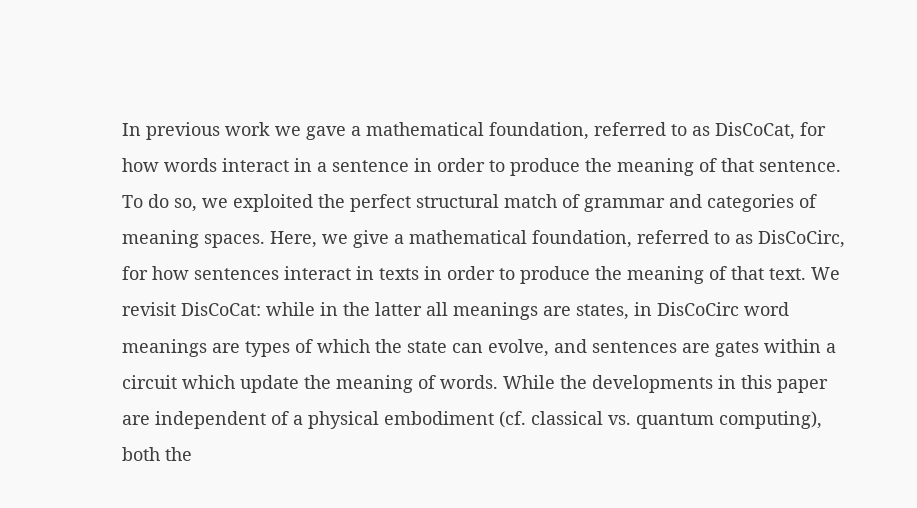In previous work we gave a mathematical foundation, referred to as DisCoCat, for how words interact in a sentence in order to produce the meaning of that sentence. To do so, we exploited the perfect structural match of grammar and categories of meaning spaces. Here, we give a mathematical foundation, referred to as DisCoCirc, for how sentences interact in texts in order to produce the meaning of that text. We revisit DisCoCat: while in the latter all meanings are states, in DisCoCirc word meanings are types of which the state can evolve, and sentences are gates within a circuit which update the meaning of words. While the developments in this paper are independent of a physical embodiment (cf. classical vs. quantum computing), both the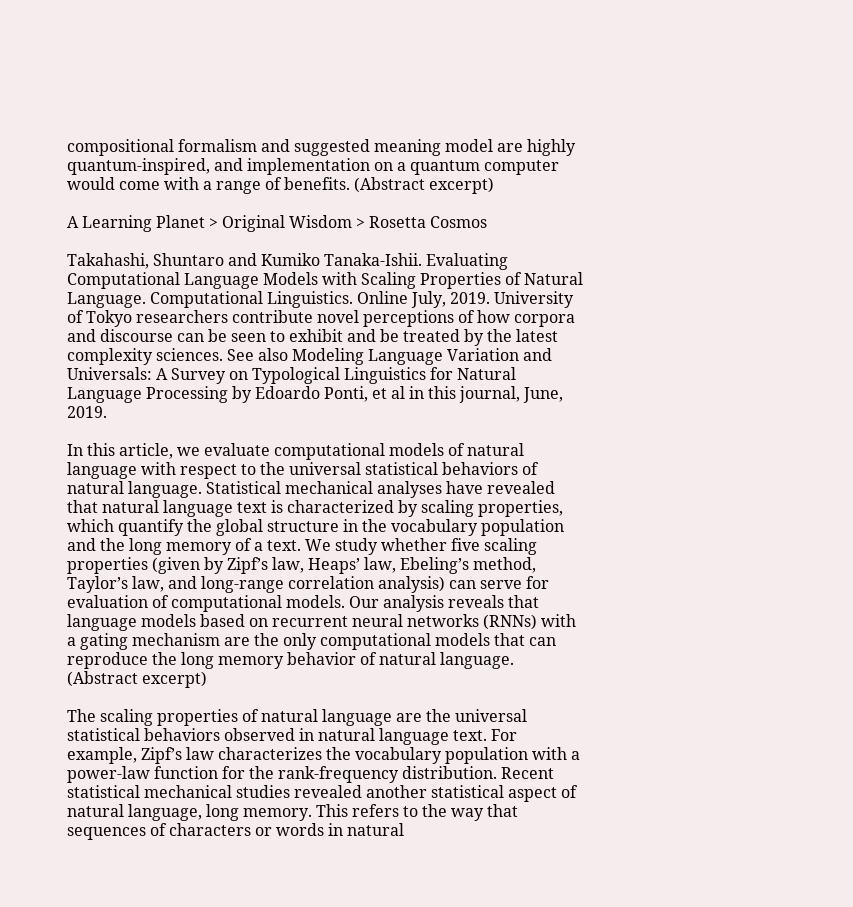compositional formalism and suggested meaning model are highly quantum-inspired, and implementation on a quantum computer would come with a range of benefits. (Abstract excerpt)

A Learning Planet > Original Wisdom > Rosetta Cosmos

Takahashi, Shuntaro and Kumiko Tanaka-Ishii. Evaluating Computational Language Models with Scaling Properties of Natural Language. Computational Linguistics. Online July, 2019. University of Tokyo researchers contribute novel perceptions of how corpora and discourse can be seen to exhibit and be treated by the latest complexity sciences. See also Modeling Language Variation and Universals: A Survey on Typological Linguistics for Natural Language Processing by Edoardo Ponti, et al in this journal, June, 2019.

In this article, we evaluate computational models of natural language with respect to the universal statistical behaviors of natural language. Statistical mechanical analyses have revealed that natural language text is characterized by scaling properties, which quantify the global structure in the vocabulary population and the long memory of a text. We study whether five scaling properties (given by Zipf’s law, Heaps’ law, Ebeling’s method, Taylor’s law, and long-range correlation analysis) can serve for evaluation of computational models. Our analysis reveals that language models based on recurrent neural networks (RNNs) with a gating mechanism are the only computational models that can reproduce the long memory behavior of natural language. (Abstract excerpt)

The scaling properties of natural language are the universal statistical behaviors observed in natural language text. For example, Zipf’s law characterizes the vocabulary population with a power-law function for the rank-frequency distribution. Recent statistical mechanical studies revealed another statistical aspect of natural language, long memory. This refers to the way that sequences of characters or words in natural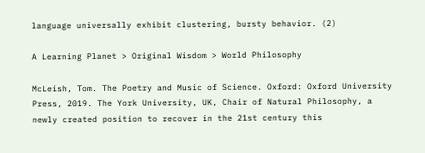language universally exhibit clustering, bursty behavior. (2)

A Learning Planet > Original Wisdom > World Philosophy

McLeish, Tom. The Poetry and Music of Science. Oxford: Oxford University Press, 2019. The York University, UK, Chair of Natural Philosophy, a newly created position to recover in the 21st century this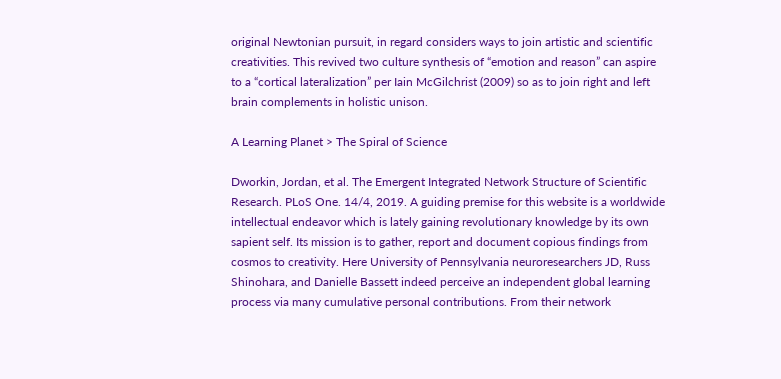original Newtonian pursuit, in regard considers ways to join artistic and scientific creativities. This revived two culture synthesis of “emotion and reason” can aspire to a “cortical lateralization” per Iain McGilchrist (2009) so as to join right and left brain complements in holistic unison.

A Learning Planet > The Spiral of Science

Dworkin, Jordan, et al. The Emergent Integrated Network Structure of Scientific Research. PLoS One. 14/4, 2019. A guiding premise for this website is a worldwide intellectual endeavor which is lately gaining revolutionary knowledge by its own sapient self. Its mission is to gather, report and document copious findings from cosmos to creativity. Here University of Pennsylvania neuroresearchers JD, Russ Shinohara, and Danielle Bassett indeed perceive an independent global learning process via many cumulative personal contributions. From their network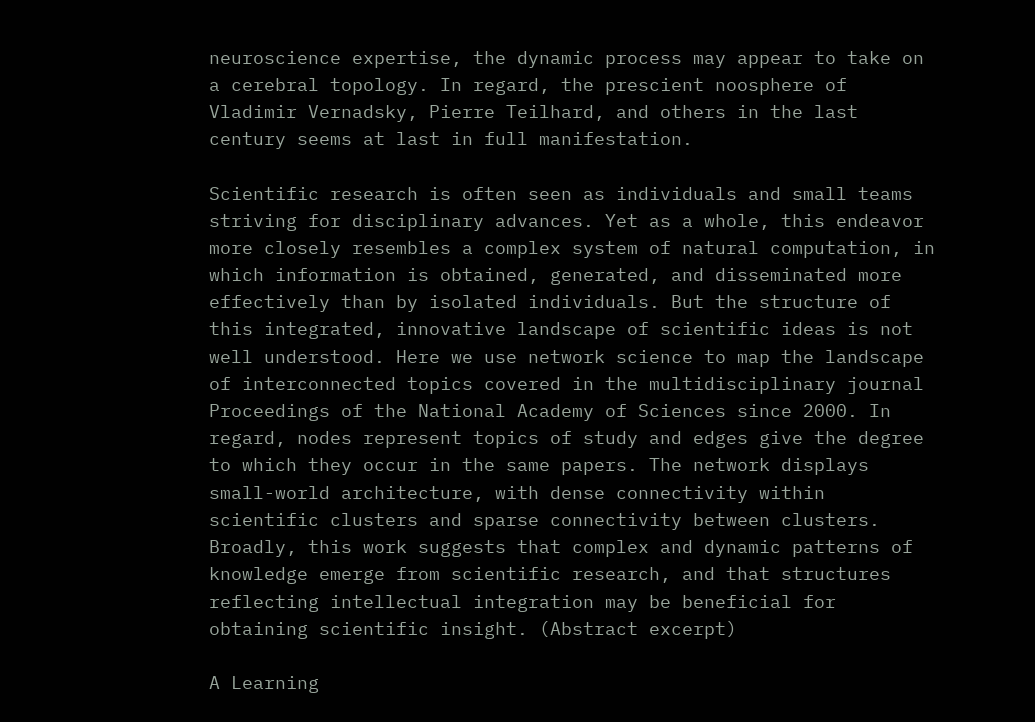neuroscience expertise, the dynamic process may appear to take on a cerebral topology. In regard, the prescient noosphere of Vladimir Vernadsky, Pierre Teilhard, and others in the last century seems at last in full manifestation.

Scientific research is often seen as individuals and small teams striving for disciplinary advances. Yet as a whole, this endeavor more closely resembles a complex system of natural computation, in which information is obtained, generated, and disseminated more effectively than by isolated individuals. But the structure of this integrated, innovative landscape of scientific ideas is not well understood. Here we use network science to map the landscape of interconnected topics covered in the multidisciplinary journal Proceedings of the National Academy of Sciences since 2000. In regard, nodes represent topics of study and edges give the degree to which they occur in the same papers. The network displays small-world architecture, with dense connectivity within scientific clusters and sparse connectivity between clusters. Broadly, this work suggests that complex and dynamic patterns of knowledge emerge from scientific research, and that structures reflecting intellectual integration may be beneficial for obtaining scientific insight. (Abstract excerpt)

A Learning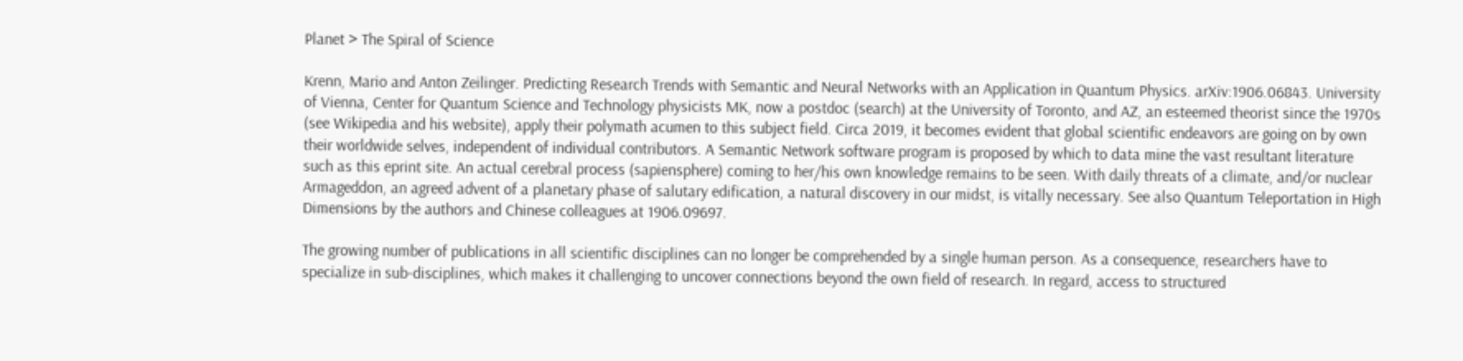Planet > The Spiral of Science

Krenn, Mario and Anton Zeilinger. Predicting Research Trends with Semantic and Neural Networks with an Application in Quantum Physics. arXiv:1906.06843. University of Vienna, Center for Quantum Science and Technology physicists MK, now a postdoc (search) at the University of Toronto, and AZ, an esteemed theorist since the 1970s (see Wikipedia and his website), apply their polymath acumen to this subject field. Circa 2019, it becomes evident that global scientific endeavors are going on by own their worldwide selves, independent of individual contributors. A Semantic Network software program is proposed by which to data mine the vast resultant literature such as this eprint site. An actual cerebral process (sapiensphere) coming to her/his own knowledge remains to be seen. With daily threats of a climate, and/or nuclear Armageddon, an agreed advent of a planetary phase of salutary edification, a natural discovery in our midst, is vitally necessary. See also Quantum Teleportation in High Dimensions by the authors and Chinese colleagues at 1906.09697.

The growing number of publications in all scientific disciplines can no longer be comprehended by a single human person. As a consequence, researchers have to specialize in sub-disciplines, which makes it challenging to uncover connections beyond the own field of research. In regard, access to structured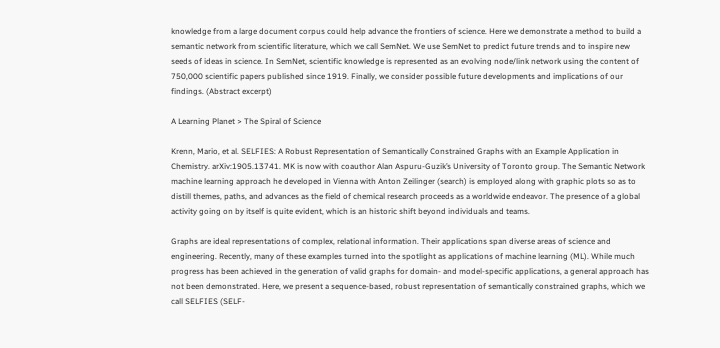knowledge from a large document corpus could help advance the frontiers of science. Here we demonstrate a method to build a semantic network from scientific literature, which we call SemNet. We use SemNet to predict future trends and to inspire new seeds of ideas in science. In SemNet, scientific knowledge is represented as an evolving node/link network using the content of 750,000 scientific papers published since 1919. Finally, we consider possible future developments and implications of our findings. (Abstract excerpt)

A Learning Planet > The Spiral of Science

Krenn, Mario, et al. SELFIES: A Robust Representation of Semantically Constrained Graphs with an Example Application in Chemistry. arXiv:1905.13741. MK is now with coauthor Alan Aspuru-Guzik’s University of Toronto group. The Semantic Network machine learning approach he developed in Vienna with Anton Zeilinger (search) is employed along with graphic plots so as to distill themes, paths, and advances as the field of chemical research proceeds as a worldwide endeavor. The presence of a global activity going on by itself is quite evident, which is an historic shift beyond individuals and teams.

Graphs are ideal representations of complex, relational information. Their applications span diverse areas of science and engineering. Recently, many of these examples turned into the spotlight as applications of machine learning (ML). While much progress has been achieved in the generation of valid graphs for domain- and model-specific applications, a general approach has not been demonstrated. Here, we present a sequence-based, robust representation of semantically constrained graphs, which we call SELFIES (SELF-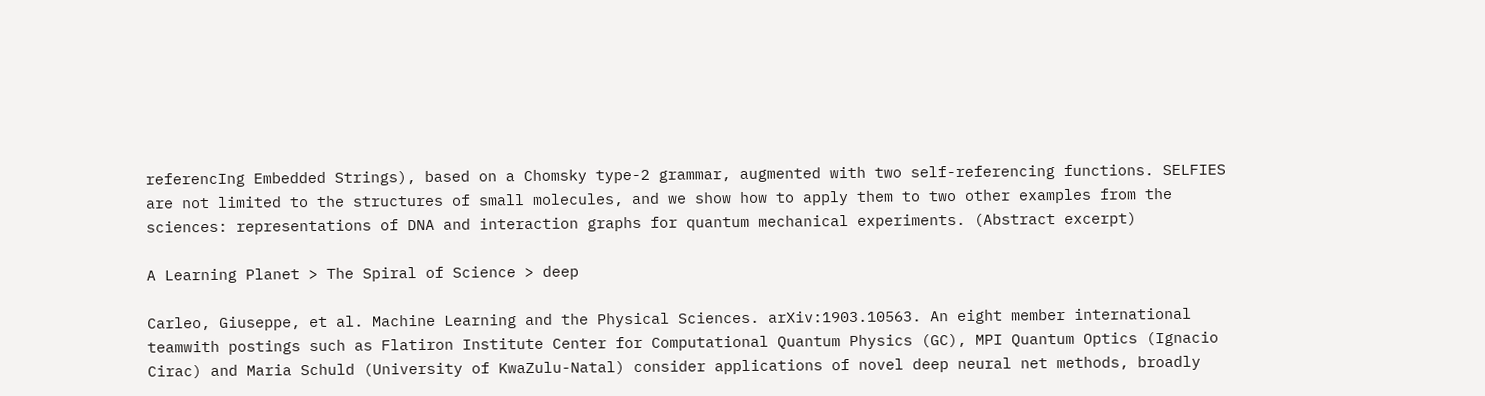referencIng Embedded Strings), based on a Chomsky type-2 grammar, augmented with two self-referencing functions. SELFIES are not limited to the structures of small molecules, and we show how to apply them to two other examples from the sciences: representations of DNA and interaction graphs for quantum mechanical experiments. (Abstract excerpt)

A Learning Planet > The Spiral of Science > deep

Carleo, Giuseppe, et al. Machine Learning and the Physical Sciences. arXiv:1903.10563. An eight member international teamwith postings such as Flatiron Institute Center for Computational Quantum Physics (GC), MPI Quantum Optics (Ignacio Cirac) and Maria Schuld (University of KwaZulu-Natal) consider applications of novel deep neural net methods, broadly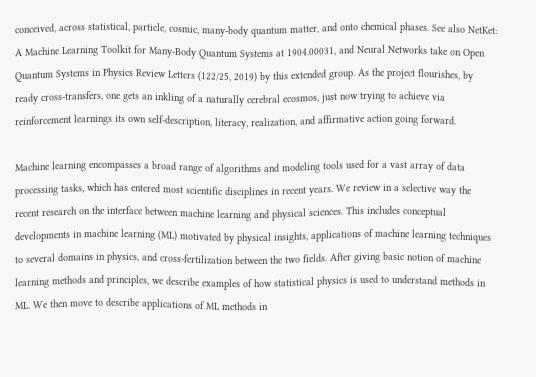conceived, across statistical, particle, cosmic, many-body quantum matter, and onto chemical phases. See also NetKet: A Machine Learning Toolkit for Many-Body Quantum Systems at 1904.00031, and Neural Networks take on Open Quantum Systems in Physics Review Letters (122/25, 2019) by this extended group. As the project flourishes, by ready cross-transfers, one gets an inkling of a naturally cerebral ecosmos, just now trying to achieve via reinforcement learnings its own self-description, literacy, realization, and affirmative action going forward.

Machine learning encompasses a broad range of algorithms and modeling tools used for a vast array of data processing tasks, which has entered most scientific disciplines in recent years. We review in a selective way the recent research on the interface between machine learning and physical sciences. This includes conceptual developments in machine learning (ML) motivated by physical insights, applications of machine learning techniques to several domains in physics, and cross-fertilization between the two fields. After giving basic notion of machine learning methods and principles, we describe examples of how statistical physics is used to understand methods in ML. We then move to describe applications of ML methods in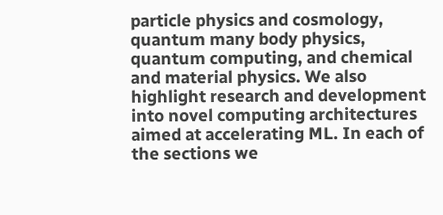particle physics and cosmology, quantum many body physics, quantum computing, and chemical and material physics. We also highlight research and development into novel computing architectures aimed at accelerating ML. In each of the sections we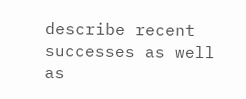describe recent successes as well as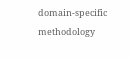domain-specific methodology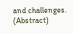and challenges. (Abstract)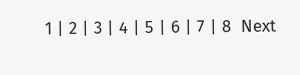1 | 2 | 3 | 4 | 5 | 6 | 7 | 8  Next